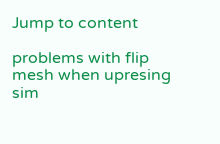Jump to content

problems with flip mesh when upresing sim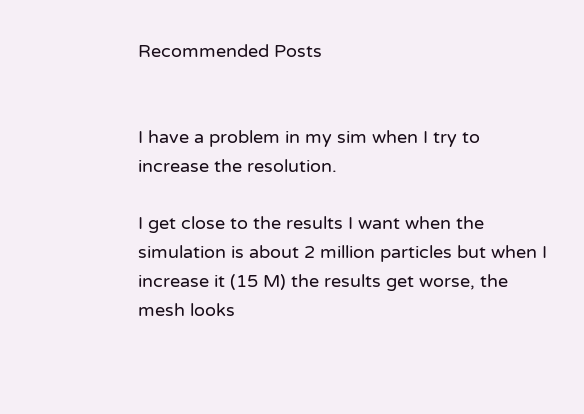Recommended Posts


I have a problem in my sim when I try to increase the resolution.

I get close to the results I want when the simulation is about 2 million particles but when I increase it (15 M) the results get worse, the mesh looks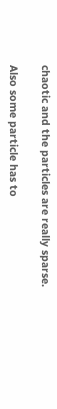chaotic and the particles are really sparse.

Also some particle has to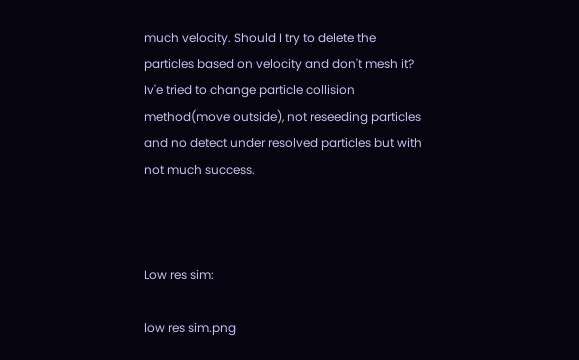much velocity. Should I try to delete the particles based on velocity and don't mesh it? Iv'e tried to change particle collision method(move outside), not reseeding particles and no detect under resolved particles but with not much success.



Low res sim:

low res sim.png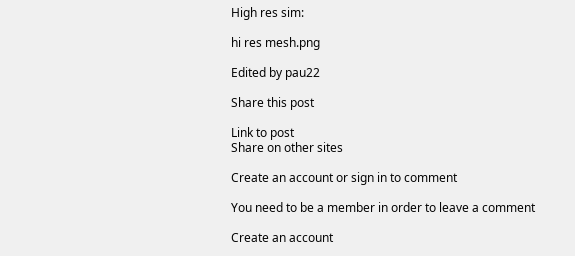High res sim:

hi res mesh.png

Edited by pau22

Share this post

Link to post
Share on other sites

Create an account or sign in to comment

You need to be a member in order to leave a comment

Create an account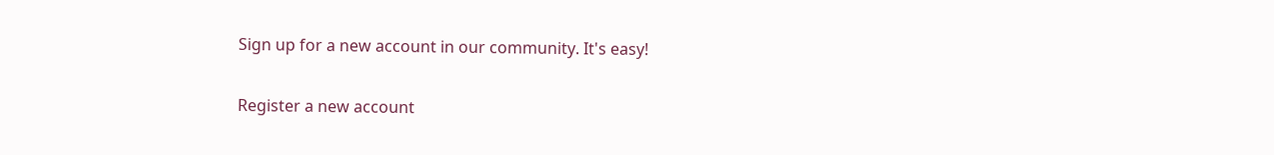Sign up for a new account in our community. It's easy!

Register a new account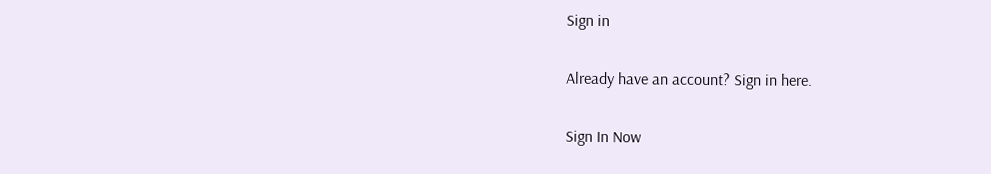Sign in

Already have an account? Sign in here.

Sign In Now